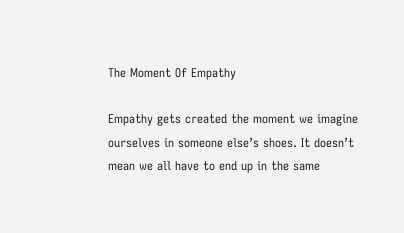The Moment Of Empathy

Empathy gets created the moment we imagine ourselves in someone else’s shoes. It doesn’t mean we all have to end up in the same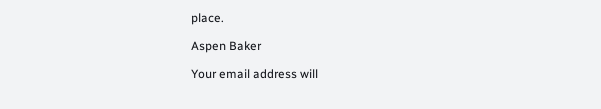place.

Aspen Baker

Your email address will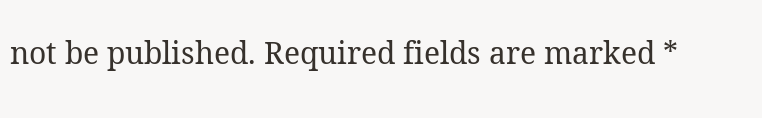not be published. Required fields are marked *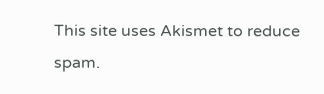This site uses Akismet to reduce spam.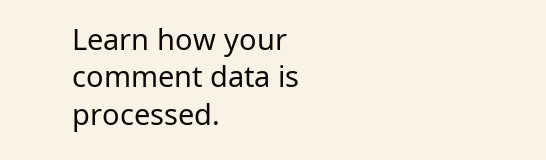Learn how your comment data is processed.